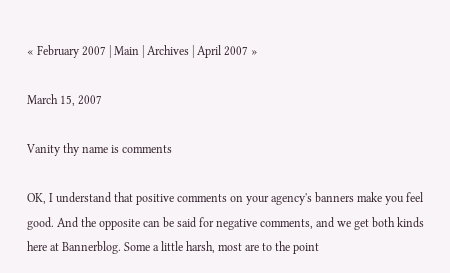« February 2007 | Main | Archives | April 2007 »

March 15, 2007

Vanity thy name is comments

OK, I understand that positive comments on your agency's banners make you feel good. And the opposite can be said for negative comments, and we get both kinds here at Bannerblog. Some a little harsh, most are to the point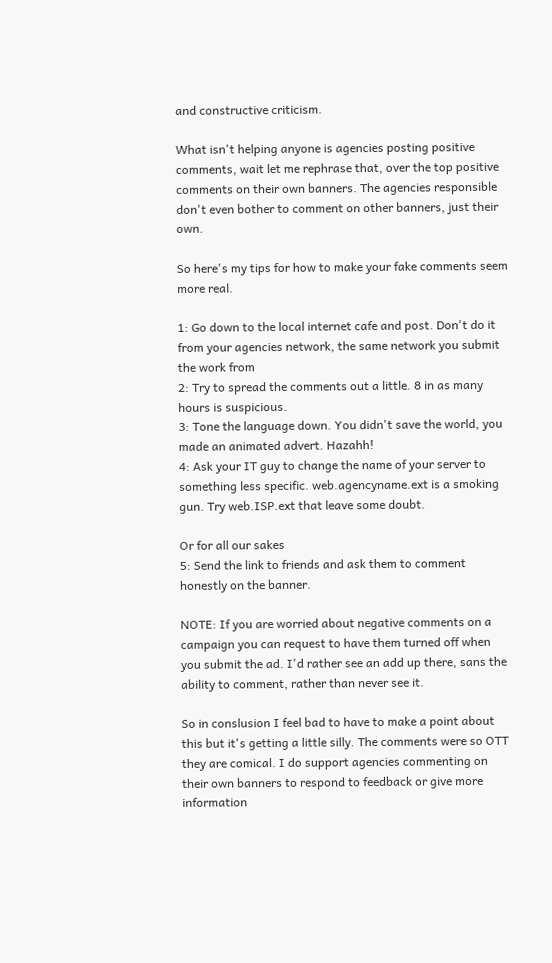and constructive criticism.

What isn't helping anyone is agencies posting positive comments, wait let me rephrase that, over the top positive comments on their own banners. The agencies responsible don't even bother to comment on other banners, just their own.

So here's my tips for how to make your fake comments seem more real.

1: Go down to the local internet cafe and post. Don't do it from your agencies network, the same network you submit the work from
2: Try to spread the comments out a little. 8 in as many hours is suspicious.
3: Tone the language down. You didn't save the world, you made an animated advert. Hazahh!
4: Ask your IT guy to change the name of your server to something less specific. web.agencyname.ext is a smoking gun. Try web.ISP.ext that leave some doubt.

Or for all our sakes
5: Send the link to friends and ask them to comment honestly on the banner.

NOTE: If you are worried about negative comments on a campaign you can request to have them turned off when you submit the ad. I'd rather see an add up there, sans the ability to comment, rather than never see it.

So in conslusion I feel bad to have to make a point about this but it's getting a little silly. The comments were so OTT they are comical. I do support agencies commenting on their own banners to respond to feedback or give more information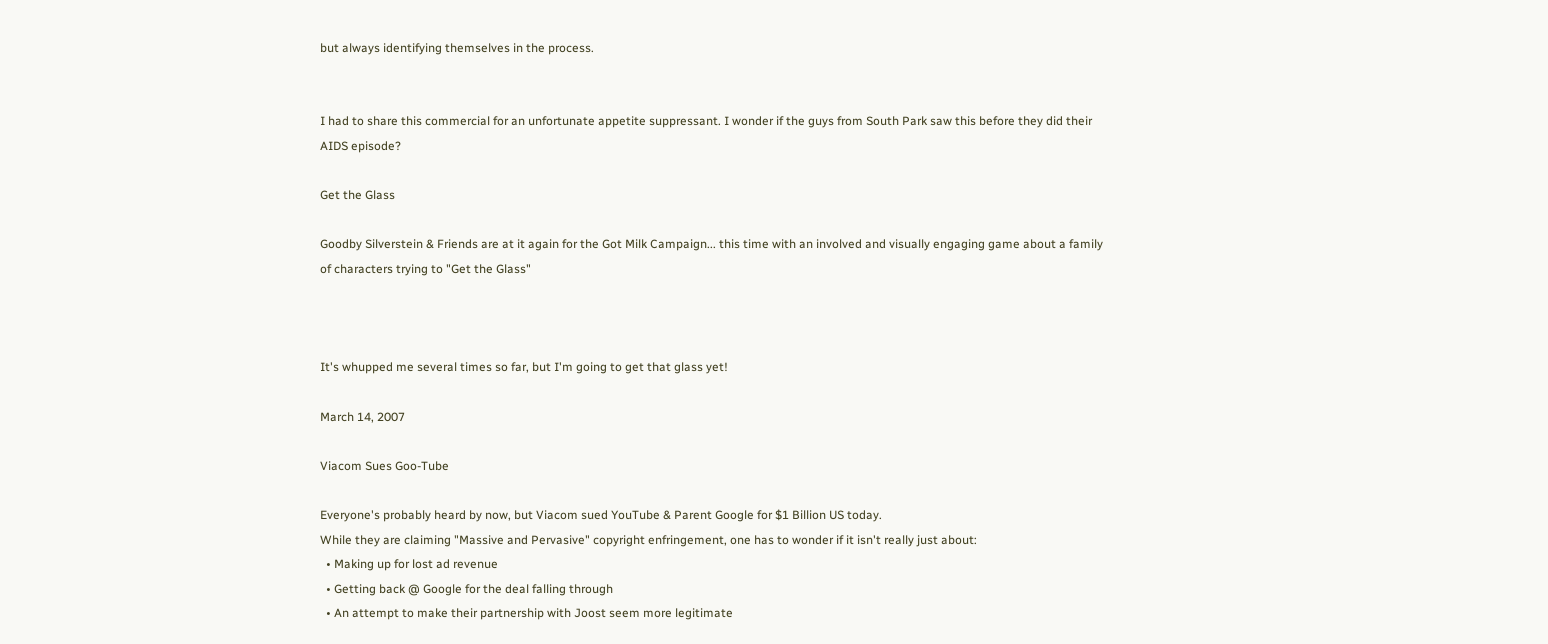but always identifying themselves in the process.


I had to share this commercial for an unfortunate appetite suppressant. I wonder if the guys from South Park saw this before they did their AIDS episode?

Get the Glass

Goodby Silverstein & Friends are at it again for the Got Milk Campaign... this time with an involved and visually engaging game about a family of characters trying to "Get the Glass"



It's whupped me several times so far, but I'm going to get that glass yet!

March 14, 2007

Viacom Sues Goo-Tube

Everyone's probably heard by now, but Viacom sued YouTube & Parent Google for $1 Billion US today.
While they are claiming "Massive and Pervasive" copyright enfringement, one has to wonder if it isn't really just about:
  • Making up for lost ad revenue
  • Getting back @ Google for the deal falling through
  • An attempt to make their partnership with Joost seem more legitimate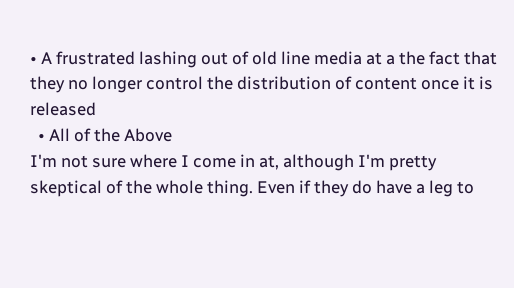• A frustrated lashing out of old line media at a the fact that they no longer control the distribution of content once it is released
  • All of the Above
I'm not sure where I come in at, although I'm pretty skeptical of the whole thing. Even if they do have a leg to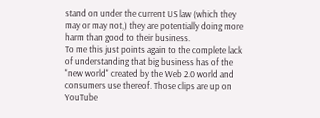stand on under the current US law (which they may or may not,) they are potentially doing more harm than good to their business.
To me this just points again to the complete lack of understanding that big business has of the "new world" created by the Web 2.0 world and consumers use thereof. Those clips are up on YouTube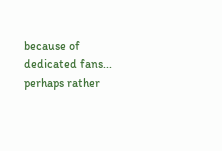because of dedicated fans... perhaps rather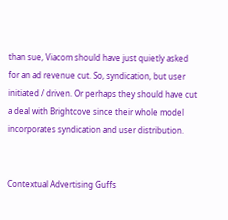than sue, Viacom should have just quietly asked for an ad revenue cut. So, syndication, but user initiated / driven. Or perhaps they should have cut a deal with Brightcove since their whole model incorporates syndication and user distribution.


Contextual Advertising Guffs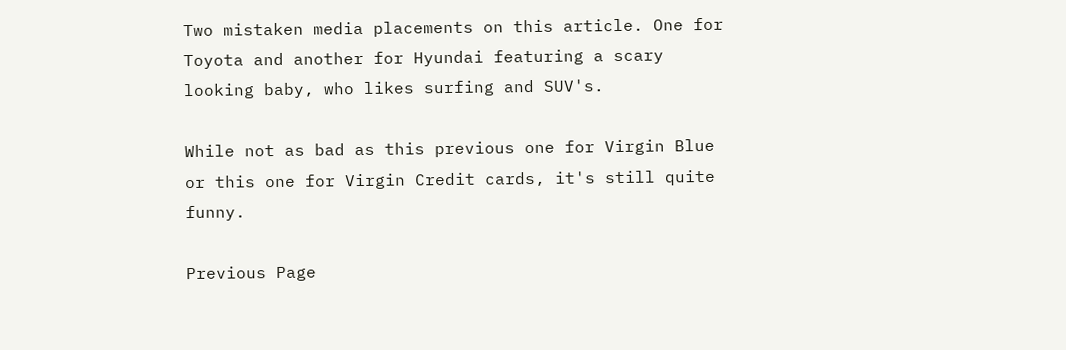Two mistaken media placements on this article. One for Toyota and another for Hyundai featuring a scary looking baby, who likes surfing and SUV's.

While not as bad as this previous one for Virgin Blue or this one for Virgin Credit cards, it's still quite funny.

Previous Page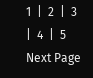1  |  2  |  3  |  4  |  5
Next Page